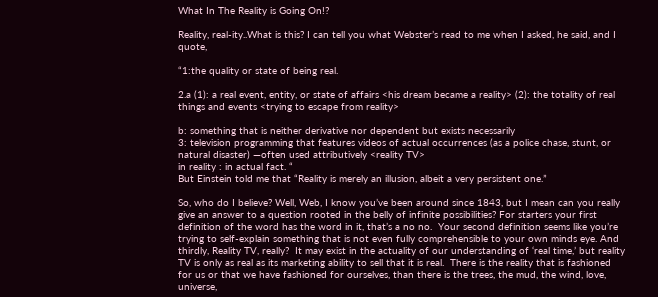What In The Reality is Going On!?

Reality, real-ity..What is this? I can tell you what Webster’s read to me when I asked, he said, and I quote,

“1:the quality or state of being real.

2.a (1): a real event, entity, or state of affairs <his dream became a reality> (2): the totality of real things and events <trying to escape from reality>

b: something that is neither derivative nor dependent but exists necessarily
3: television programming that features videos of actual occurrences (as a police chase, stunt, or natural disaster) —often used attributively <reality TV>
in reality : in actual fact. “
But Einstein told me that “Reality is merely an illusion, albeit a very persistent one.”

So, who do I believe? Well, Web, I know you’ve been around since 1843, but I mean can you really give an answer to a question rooted in the belly of infinite possibilities? For starters your first definition of the word has the word in it, that’s a no no.  Your second definition seems like you’re trying to self-explain something that is not even fully comprehensible to your own minds eye. And thirdly, Reality TV, really?  It may exist in the actuality of our understanding of ‘real time,’ but reality TV is only as real as its marketing ability to sell that it is real.  There is the reality that is fashioned for us or that we have fashioned for ourselves, than there is the trees, the mud, the wind, love, universe,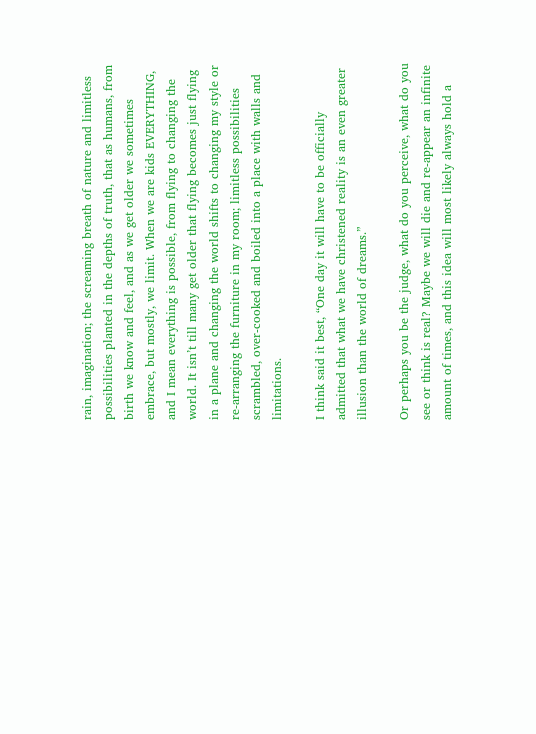rain, imagination; the screaming breath of nature and limitless possibilities planted in the depths of truth, that as humans, from birth we know and feel, and as we get older we sometimes embrace, but mostly, we limit. When we are kids EVERYTHING, and I mean everything is possible, from flying to changing the world. It isn’t till many get older that flying becomes just flying in a plane and changing the world shifts to changing my style or re-arranging the furniture in my room; limitless possibilities scrambled, over-cooked and boiled into a place with walls and limitations.

I think said it best, “One day it will have to be officially admitted that what we have christened reality is an even greater illusion than the world of dreams.”

Or perhaps you be the judge, what do you perceive, what do you see or think is real? Maybe we will die and re-appear an infinite amount of times, and this idea will most likely always hold a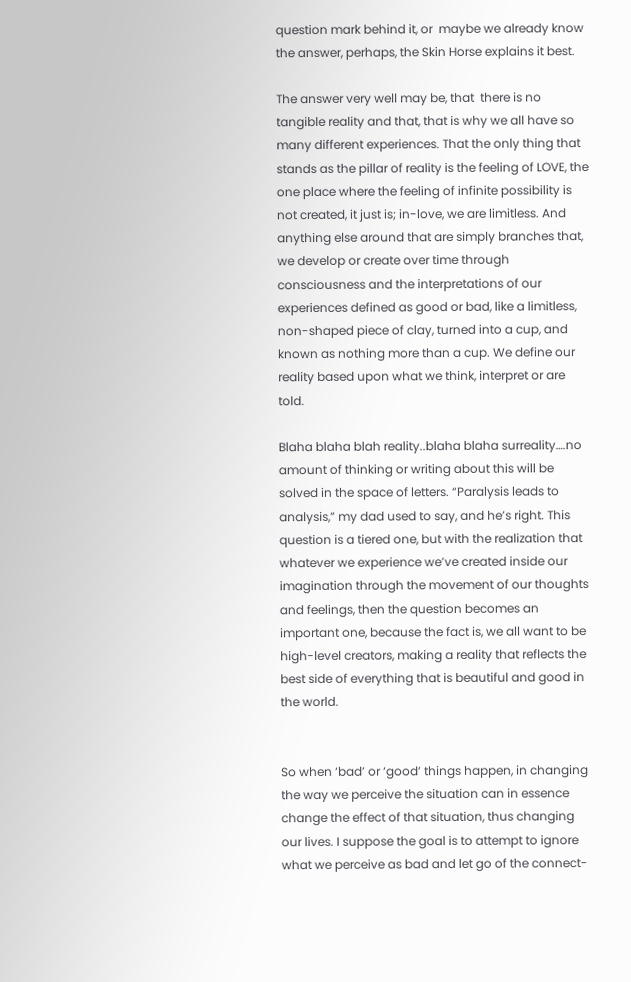question mark behind it, or  maybe we already know the answer, perhaps, the Skin Horse explains it best.

The answer very well may be, that  there is no tangible reality and that, that is why we all have so many different experiences. That the only thing that stands as the pillar of reality is the feeling of LOVE, the one place where the feeling of infinite possibility is not created, it just is; in-love, we are limitless. And anything else around that are simply branches that, we develop or create over time through consciousness and the interpretations of our experiences defined as good or bad, like a limitless, non-shaped piece of clay, turned into a cup, and known as nothing more than a cup. We define our reality based upon what we think, interpret or are told.

Blaha blaha blah reality..blaha blaha surreality….no amount of thinking or writing about this will be solved in the space of letters. “Paralysis leads to analysis,” my dad used to say, and he’s right. This question is a tiered one, but with the realization that whatever we experience we’ve created inside our imagination through the movement of our thoughts and feelings, then the question becomes an important one, because the fact is, we all want to be high-level creators, making a reality that reflects the best side of everything that is beautiful and good in the world.


So when ‘bad’ or ‘good’ things happen, in changing the way we perceive the situation can in essence change the effect of that situation, thus changing our lives. I suppose the goal is to attempt to ignore what we perceive as bad and let go of the connect-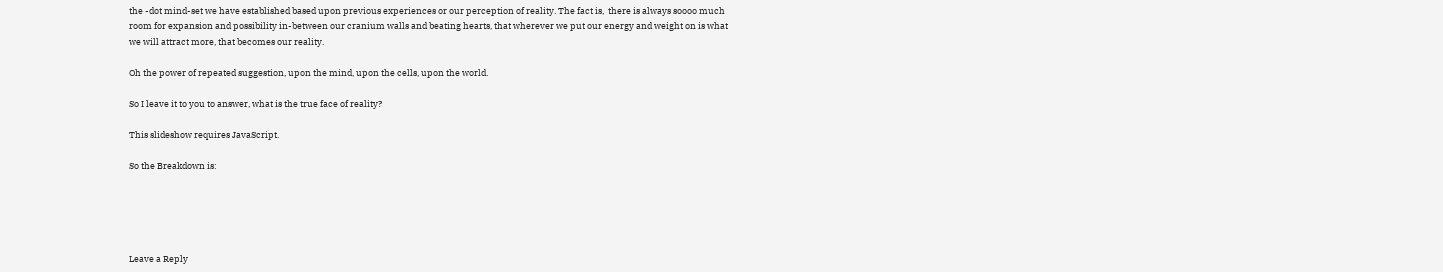the -dot mind-set we have established based upon previous experiences or our perception of reality. The fact is,  there is always soooo much room for expansion and possibility in-between our cranium walls and beating hearts, that wherever we put our energy and weight on is what we will attract more, that becomes our reality.

Oh the power of repeated suggestion, upon the mind, upon the cells, upon the world.

So I leave it to you to answer, what is the true face of reality?

This slideshow requires JavaScript.

So the Breakdown is:





Leave a Reply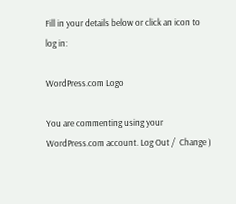Fill in your details below or click an icon to log in:

WordPress.com Logo

You are commenting using your WordPress.com account. Log Out /  Change )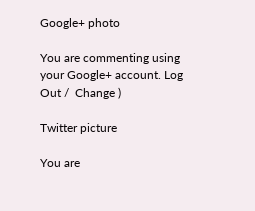Google+ photo

You are commenting using your Google+ account. Log Out /  Change )

Twitter picture

You are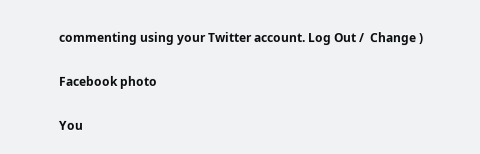commenting using your Twitter account. Log Out /  Change )

Facebook photo

You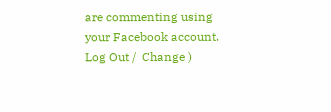are commenting using your Facebook account. Log Out /  Change )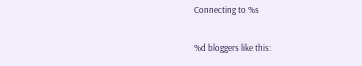Connecting to %s

%d bloggers like this: